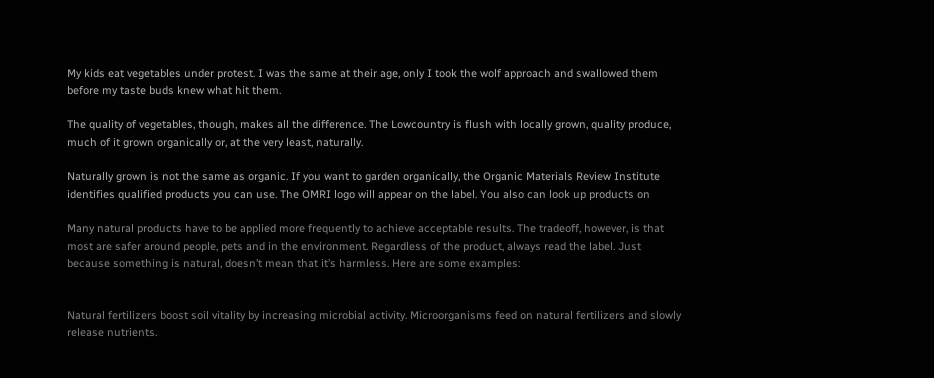My kids eat vegetables under protest. I was the same at their age, only I took the wolf approach and swallowed them before my taste buds knew what hit them.

The quality of vegetables, though, makes all the difference. The Lowcountry is flush with locally grown, quality produce, much of it grown organically or, at the very least, naturally.

Naturally grown is not the same as organic. If you want to garden organically, the Organic Materials Review Institute identifies qualified products you can use. The OMRI logo will appear on the label. You also can look up products on

Many natural products have to be applied more frequently to achieve acceptable results. The tradeoff, however, is that most are safer around people, pets and in the environment. Regardless of the product, always read the label. Just because something is natural, doesn’t mean that it’s harmless. Here are some examples:


Natural fertilizers boost soil vitality by increasing microbial activity. Microorganisms feed on natural fertilizers and slowly release nutrients.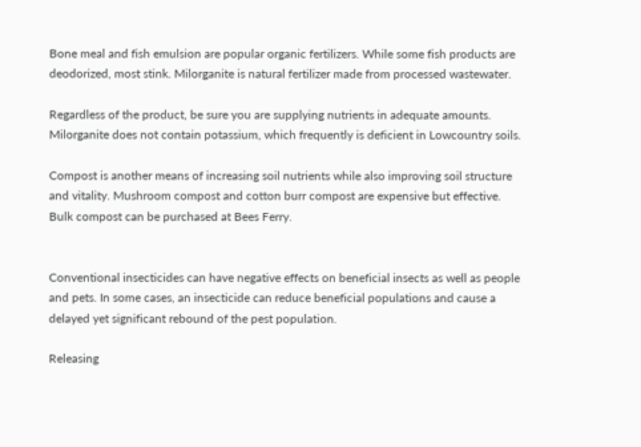Bone meal and fish emulsion are popular organic fertilizers. While some fish products are deodorized, most stink. Milorganite is natural fertilizer made from processed wastewater.

Regardless of the product, be sure you are supplying nutrients in adequate amounts. Milorganite does not contain potassium, which frequently is deficient in Lowcountry soils.

Compost is another means of increasing soil nutrients while also improving soil structure and vitality. Mushroom compost and cotton burr compost are expensive but effective. Bulk compost can be purchased at Bees Ferry.


Conventional insecticides can have negative effects on beneficial insects as well as people and pets. In some cases, an insecticide can reduce beneficial populations and cause a delayed yet significant rebound of the pest population.

Releasing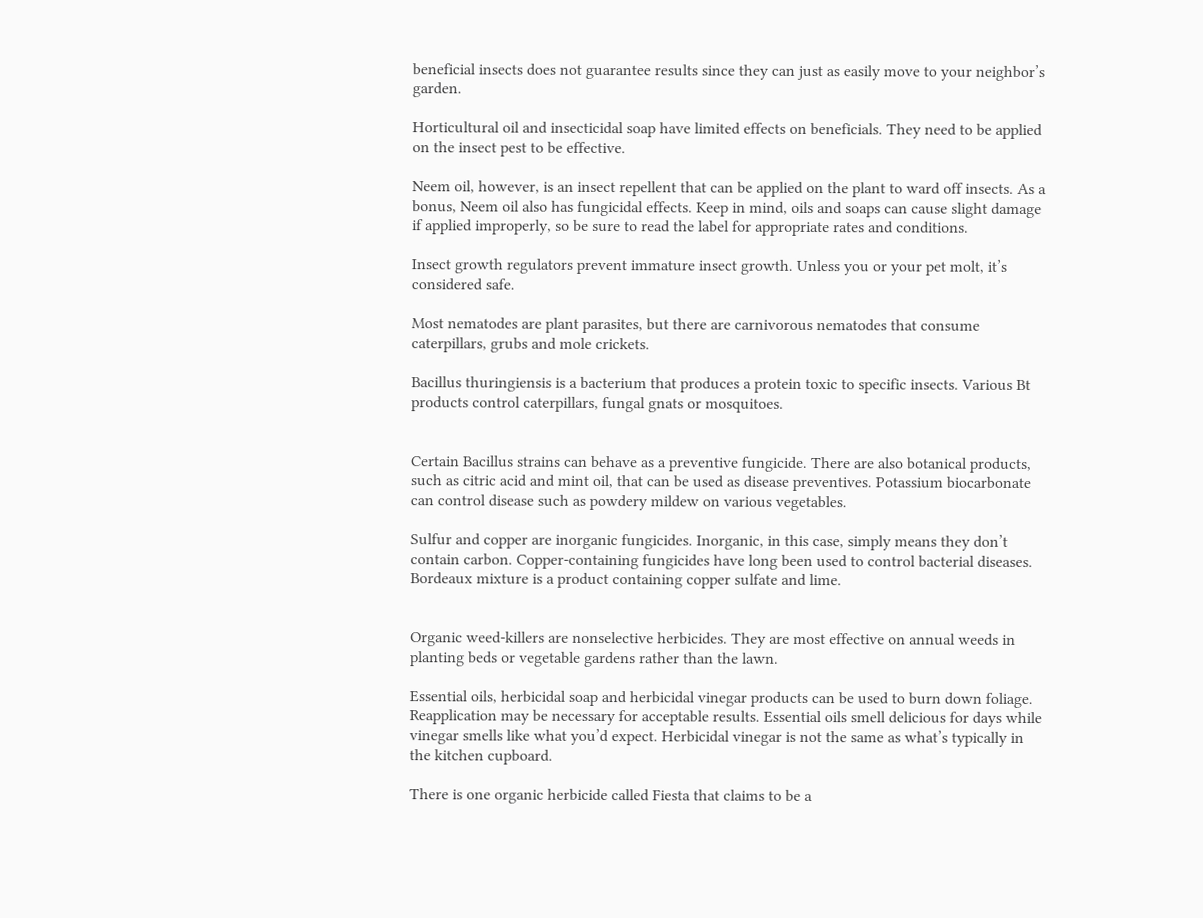beneficial insects does not guarantee results since they can just as easily move to your neighbor’s garden.

Horticultural oil and insecticidal soap have limited effects on beneficials. They need to be applied on the insect pest to be effective.

Neem oil, however, is an insect repellent that can be applied on the plant to ward off insects. As a bonus, Neem oil also has fungicidal effects. Keep in mind, oils and soaps can cause slight damage if applied improperly, so be sure to read the label for appropriate rates and conditions.

Insect growth regulators prevent immature insect growth. Unless you or your pet molt, it’s considered safe.

Most nematodes are plant parasites, but there are carnivorous nematodes that consume caterpillars, grubs and mole crickets.

Bacillus thuringiensis is a bacterium that produces a protein toxic to specific insects. Various Bt products control caterpillars, fungal gnats or mosquitoes.


Certain Bacillus strains can behave as a preventive fungicide. There are also botanical products, such as citric acid and mint oil, that can be used as disease preventives. Potassium biocarbonate can control disease such as powdery mildew on various vegetables.

Sulfur and copper are inorganic fungicides. Inorganic, in this case, simply means they don’t contain carbon. Copper-containing fungicides have long been used to control bacterial diseases. Bordeaux mixture is a product containing copper sulfate and lime.


Organic weed-killers are nonselective herbicides. They are most effective on annual weeds in planting beds or vegetable gardens rather than the lawn.

Essential oils, herbicidal soap and herbicidal vinegar products can be used to burn down foliage. Reapplication may be necessary for acceptable results. Essential oils smell delicious for days while vinegar smells like what you’d expect. Herbicidal vinegar is not the same as what’s typically in the kitchen cupboard.

There is one organic herbicide called Fiesta that claims to be a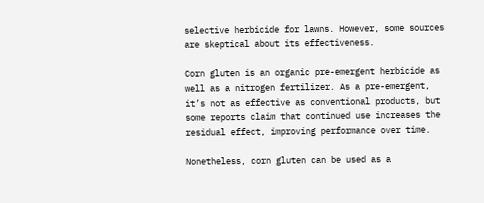selective herbicide for lawns. However, some sources are skeptical about its effectiveness.

Corn gluten is an organic pre-emergent herbicide as well as a nitrogen fertilizer. As a pre-emergent, it’s not as effective as conventional products, but some reports claim that continued use increases the residual effect, improving performance over time.

Nonetheless, corn gluten can be used as a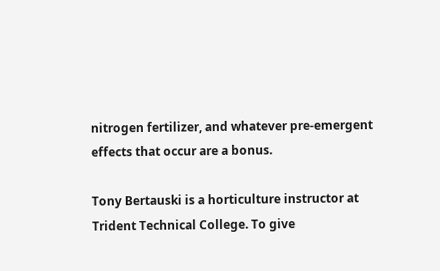nitrogen fertilizer, and whatever pre-emergent effects that occur are a bonus.

Tony Bertauski is a horticulture instructor at Trident Technical College. To give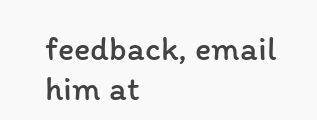feedback, email him at